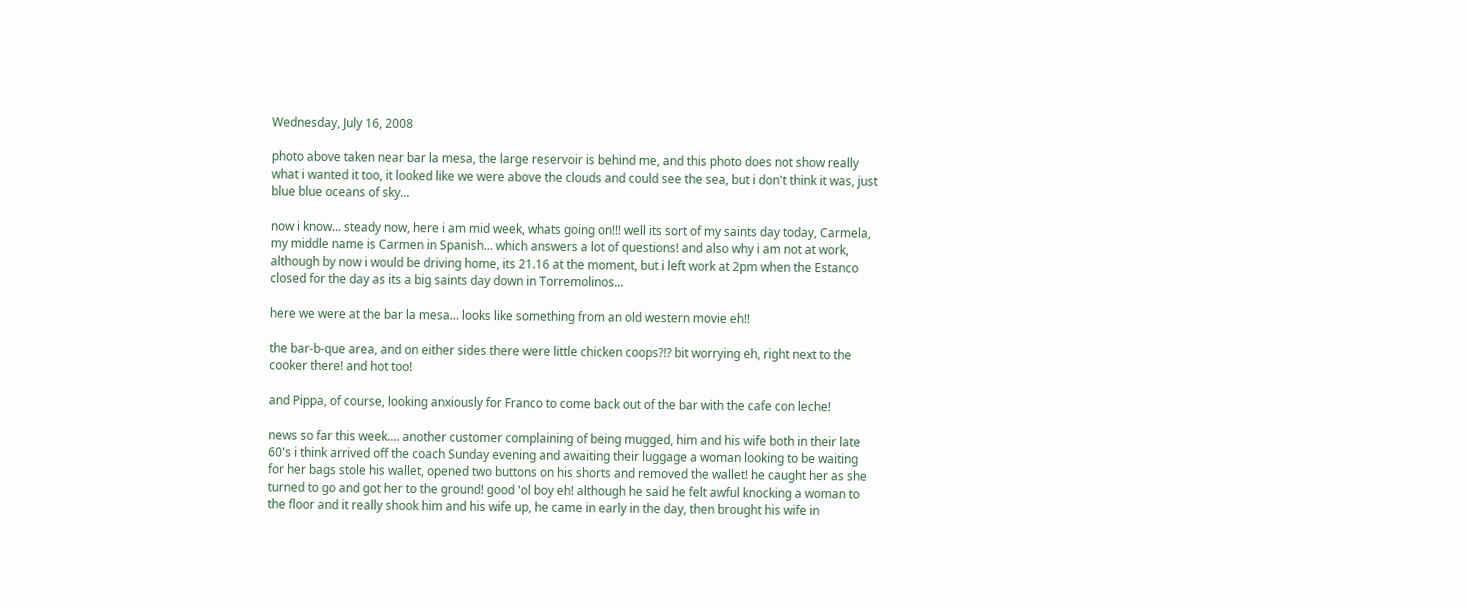Wednesday, July 16, 2008

photo above taken near bar la mesa, the large reservoir is behind me, and this photo does not show really what i wanted it too, it looked like we were above the clouds and could see the sea, but i don't think it was, just blue blue oceans of sky...

now i know... steady now, here i am mid week, whats going on!!! well its sort of my saints day today, Carmela, my middle name is Carmen in Spanish... which answers a lot of questions! and also why i am not at work, although by now i would be driving home, its 21.16 at the moment, but i left work at 2pm when the Estanco closed for the day as its a big saints day down in Torremolinos...

here we were at the bar la mesa... looks like something from an old western movie eh!!

the bar-b-que area, and on either sides there were little chicken coops?!? bit worrying eh, right next to the cooker there! and hot too!

and Pippa, of course, looking anxiously for Franco to come back out of the bar with the cafe con leche!

news so far this week.... another customer complaining of being mugged, him and his wife both in their late 60's i think arrived off the coach Sunday evening and awaiting their luggage a woman looking to be waiting for her bags stole his wallet, opened two buttons on his shorts and removed the wallet! he caught her as she turned to go and got her to the ground! good 'ol boy eh! although he said he felt awful knocking a woman to the floor and it really shook him and his wife up, he came in early in the day, then brought his wife in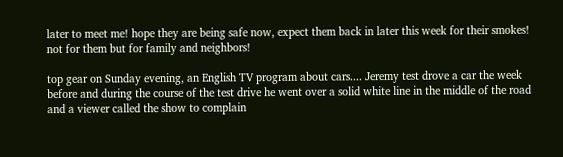later to meet me! hope they are being safe now, expect them back in later this week for their smokes! not for them but for family and neighbors!

top gear on Sunday evening, an English TV program about cars.... Jeremy test drove a car the week before and during the course of the test drive he went over a solid white line in the middle of the road and a viewer called the show to complain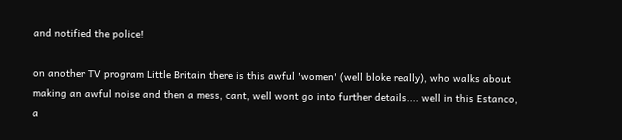and notified the police!

on another TV program Little Britain there is this awful 'women' (well bloke really), who walks about making an awful noise and then a mess, cant, well wont go into further details.... well in this Estanco, a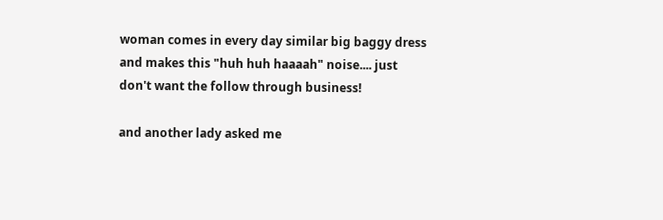woman comes in every day similar big baggy dress and makes this "huh huh haaaah" noise.... just don't want the follow through business!

and another lady asked me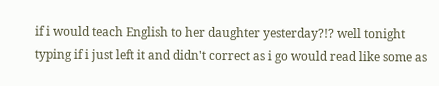if i would teach English to her daughter yesterday?!? well tonight typing if i just left it and didn't correct as i go would read like some as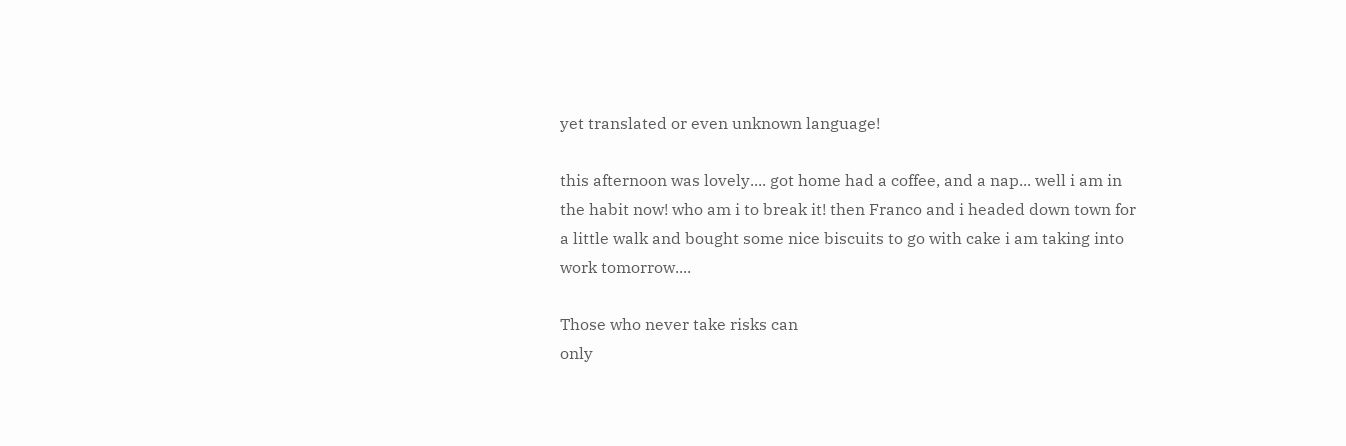yet translated or even unknown language!

this afternoon was lovely.... got home had a coffee, and a nap... well i am in the habit now! who am i to break it! then Franco and i headed down town for a little walk and bought some nice biscuits to go with cake i am taking into work tomorrow....

Those who never take risks can
only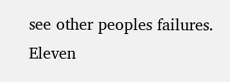see other peoples failures.
Eleven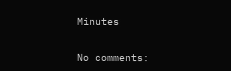Minutes


No comments: